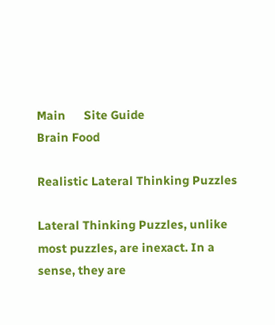Main      Site Guide
Brain Food

Realistic Lateral Thinking Puzzles

Lateral Thinking Puzzles, unlike most puzzles, are inexact. In a sense, they are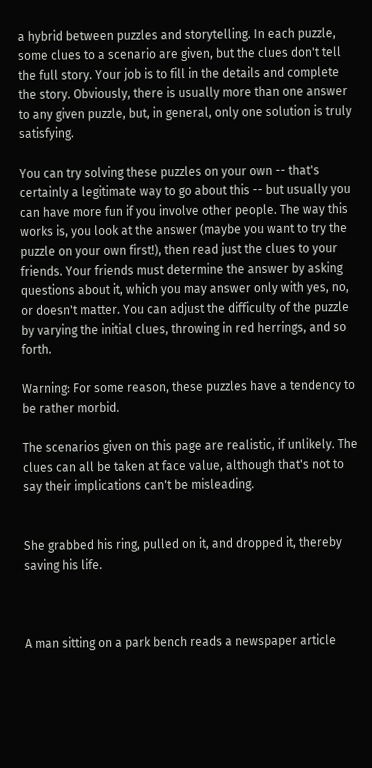a hybrid between puzzles and storytelling. In each puzzle, some clues to a scenario are given, but the clues don't tell the full story. Your job is to fill in the details and complete the story. Obviously, there is usually more than one answer to any given puzzle, but, in general, only one solution is truly satisfying.

You can try solving these puzzles on your own -- that's certainly a legitimate way to go about this -- but usually you can have more fun if you involve other people. The way this works is, you look at the answer (maybe you want to try the puzzle on your own first!), then read just the clues to your friends. Your friends must determine the answer by asking questions about it, which you may answer only with yes, no, or doesn't matter. You can adjust the difficulty of the puzzle by varying the initial clues, throwing in red herrings, and so forth.

Warning: For some reason, these puzzles have a tendency to be rather morbid.

The scenarios given on this page are realistic, if unlikely. The clues can all be taken at face value, although that's not to say their implications can't be misleading.


She grabbed his ring, pulled on it, and dropped it, thereby saving his life.



A man sitting on a park bench reads a newspaper article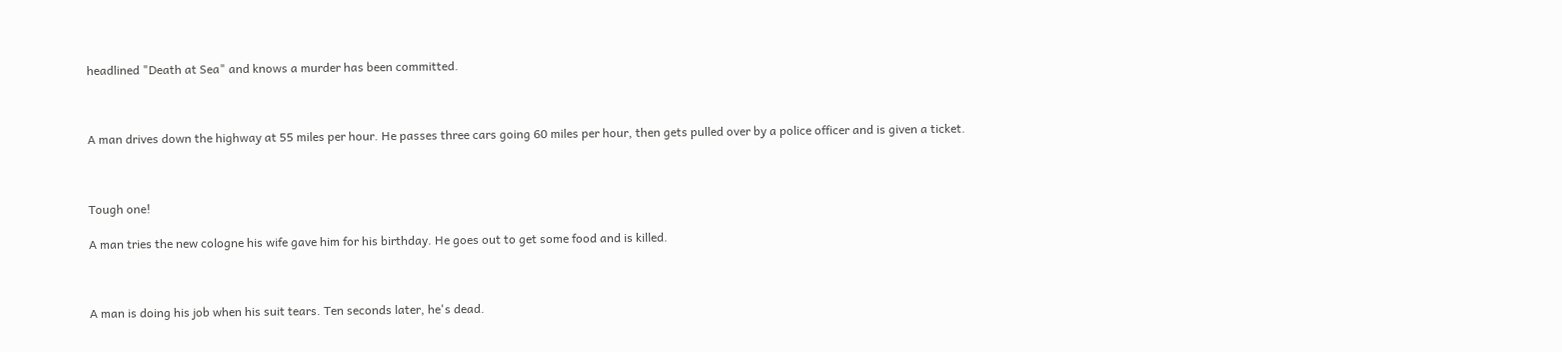headlined "Death at Sea" and knows a murder has been committed.



A man drives down the highway at 55 miles per hour. He passes three cars going 60 miles per hour, then gets pulled over by a police officer and is given a ticket.



Tough one!

A man tries the new cologne his wife gave him for his birthday. He goes out to get some food and is killed.



A man is doing his job when his suit tears. Ten seconds later, he's dead.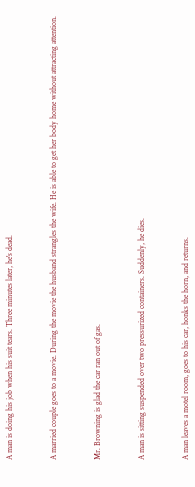A man is doing his job when his suit tears. Three minutes later, he's dead.



A married couple goes to a movie. During the movie the husband strangles the wife. He is able to get her body home without attracting attention.



Mr. Browning is glad the car ran out of gas.



A man is sitting suspended over two pressurized containers. Suddenly, he dies.



A man leaves a motel room, goes to his car, honks the horn, and returns.